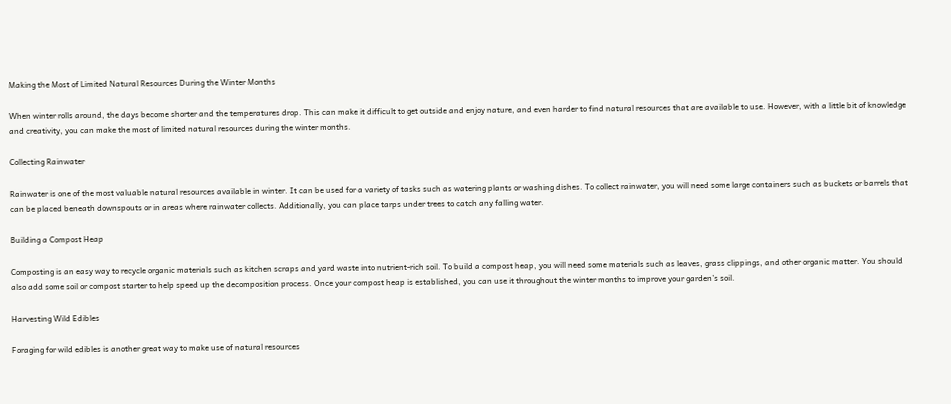Making the Most of Limited Natural Resources During the Winter Months

When winter rolls around, the days become shorter and the temperatures drop. This can make it difficult to get outside and enjoy nature, and even harder to find natural resources that are available to use. However, with a little bit of knowledge and creativity, you can make the most of limited natural resources during the winter months.

Collecting Rainwater

Rainwater is one of the most valuable natural resources available in winter. It can be used for a variety of tasks such as watering plants or washing dishes. To collect rainwater, you will need some large containers such as buckets or barrels that can be placed beneath downspouts or in areas where rainwater collects. Additionally, you can place tarps under trees to catch any falling water.

Building a Compost Heap

Composting is an easy way to recycle organic materials such as kitchen scraps and yard waste into nutrient-rich soil. To build a compost heap, you will need some materials such as leaves, grass clippings, and other organic matter. You should also add some soil or compost starter to help speed up the decomposition process. Once your compost heap is established, you can use it throughout the winter months to improve your garden’s soil.

Harvesting Wild Edibles

Foraging for wild edibles is another great way to make use of natural resources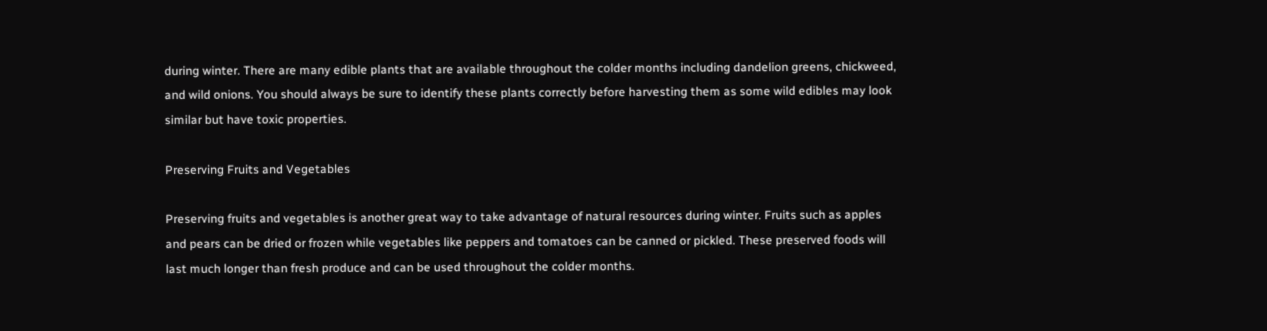during winter. There are many edible plants that are available throughout the colder months including dandelion greens, chickweed, and wild onions. You should always be sure to identify these plants correctly before harvesting them as some wild edibles may look similar but have toxic properties.

Preserving Fruits and Vegetables

Preserving fruits and vegetables is another great way to take advantage of natural resources during winter. Fruits such as apples and pears can be dried or frozen while vegetables like peppers and tomatoes can be canned or pickled. These preserved foods will last much longer than fresh produce and can be used throughout the colder months.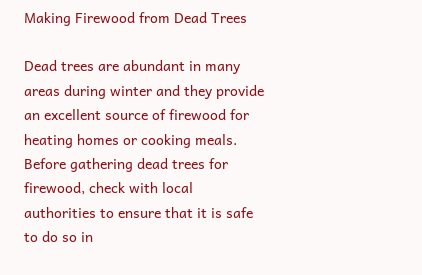Making Firewood from Dead Trees

Dead trees are abundant in many areas during winter and they provide an excellent source of firewood for heating homes or cooking meals. Before gathering dead trees for firewood, check with local authorities to ensure that it is safe to do so in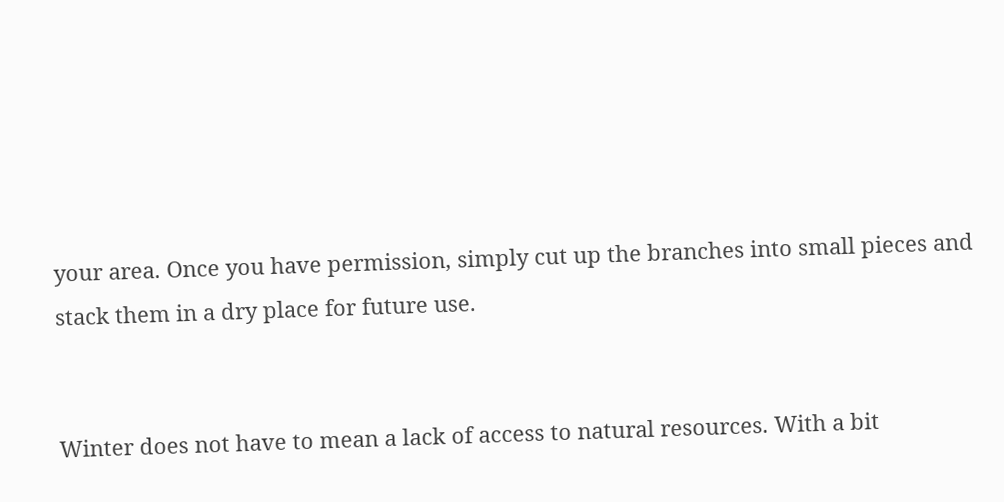your area. Once you have permission, simply cut up the branches into small pieces and stack them in a dry place for future use.


Winter does not have to mean a lack of access to natural resources. With a bit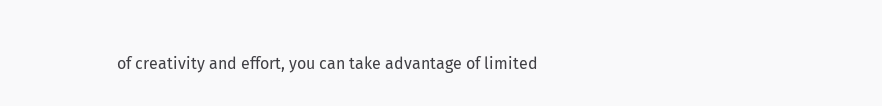of creativity and effort, you can take advantage of limited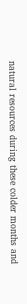natural resources during these colder months and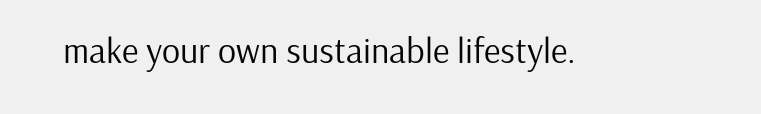make your own sustainable lifestyle.